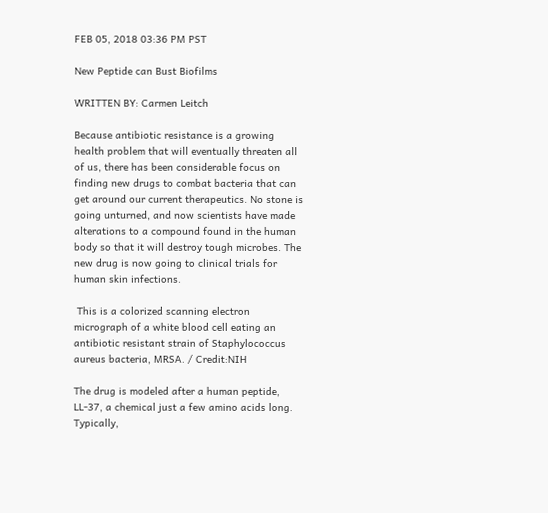FEB 05, 2018 03:36 PM PST

New Peptide can Bust Biofilms

WRITTEN BY: Carmen Leitch

Because antibiotic resistance is a growing health problem that will eventually threaten all of us, there has been considerable focus on finding new drugs to combat bacteria that can get around our current therapeutics. No stone is going unturned, and now scientists have made alterations to a compound found in the human body so that it will destroy tough microbes. The new drug is now going to clinical trials for human skin infections.

 This is a colorized scanning electron micrograph of a white blood cell eating an antibiotic resistant strain of Staphylococcus aureus bacteria, MRSA. / Credit:NIH

The drug is modeled after a human peptide, LL-37, a chemical just a few amino acids long. Typically,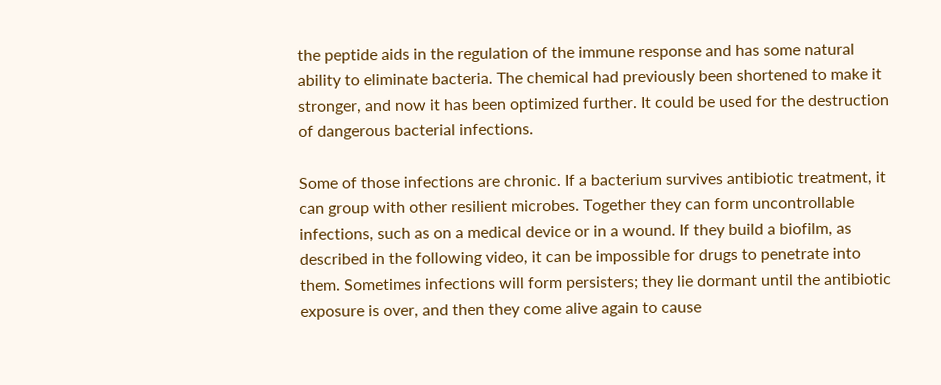the peptide aids in the regulation of the immune response and has some natural ability to eliminate bacteria. The chemical had previously been shortened to make it stronger, and now it has been optimized further. It could be used for the destruction of dangerous bacterial infections.

Some of those infections are chronic. If a bacterium survives antibiotic treatment, it can group with other resilient microbes. Together they can form uncontrollable infections, such as on a medical device or in a wound. If they build a biofilm, as described in the following video, it can be impossible for drugs to penetrate into them. Sometimes infections will form persisters; they lie dormant until the antibiotic exposure is over, and then they come alive again to cause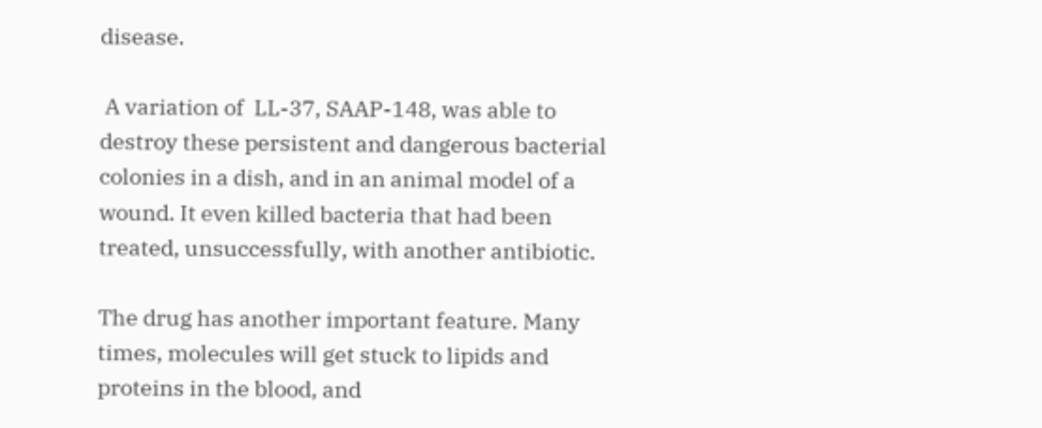disease.

 A variation of  LL-37, SAAP-148, was able to destroy these persistent and dangerous bacterial colonies in a dish, and in an animal model of a wound. It even killed bacteria that had been treated, unsuccessfully, with another antibiotic.

The drug has another important feature. Many times, molecules will get stuck to lipids and proteins in the blood, and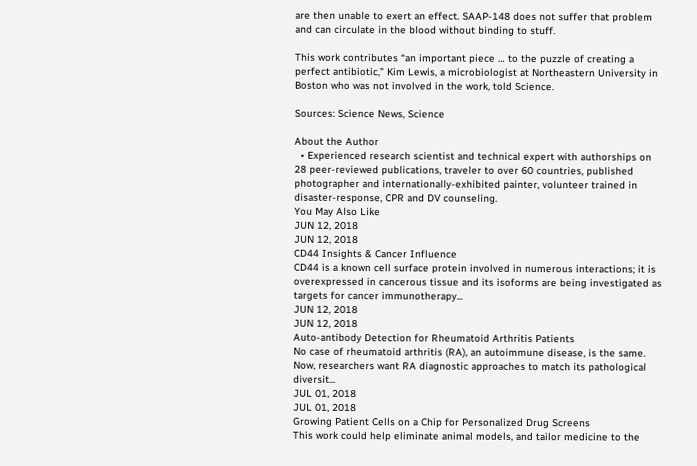are then unable to exert an effect. SAAP-148 does not suffer that problem and can circulate in the blood without binding to stuff.

This work contributes “an important piece … to the puzzle of creating a perfect antibiotic,” Kim Lewis, a microbiologist at Northeastern University in Boston who was not involved in the work, told Science.

Sources: Science News, Science

About the Author
  • Experienced research scientist and technical expert with authorships on 28 peer-reviewed publications, traveler to over 60 countries, published photographer and internationally-exhibited painter, volunteer trained in disaster-response, CPR and DV counseling.
You May Also Like
JUN 12, 2018
JUN 12, 2018
CD44 Insights & Cancer Influence
CD44 is a known cell surface protein involved in numerous interactions; it is overexpressed in cancerous tissue and its isoforms are being investigated as targets for cancer immunotherapy...
JUN 12, 2018
JUN 12, 2018
Auto-antibody Detection for Rheumatoid Arthritis Patients
No case of rheumatoid arthritis (RA), an autoimmune disease, is the same. Now, researchers want RA diagnostic approaches to match its pathological diversit...
JUL 01, 2018
JUL 01, 2018
Growing Patient Cells on a Chip for Personalized Drug Screens
This work could help eliminate animal models, and tailor medicine to the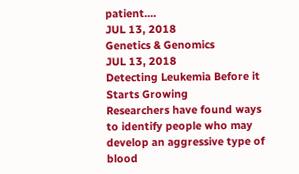patient....
JUL 13, 2018
Genetics & Genomics
JUL 13, 2018
Detecting Leukemia Before it Starts Growing
Researchers have found ways to identify people who may develop an aggressive type of blood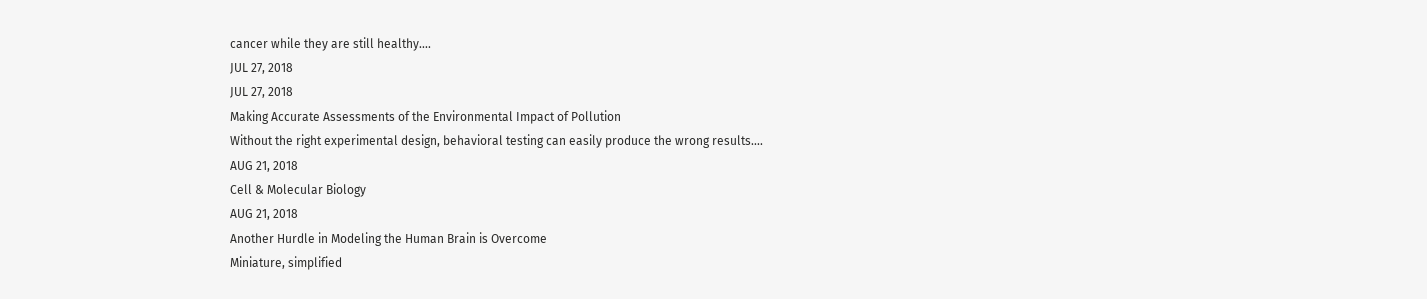cancer while they are still healthy....
JUL 27, 2018
JUL 27, 2018
Making Accurate Assessments of the Environmental Impact of Pollution
Without the right experimental design, behavioral testing can easily produce the wrong results....
AUG 21, 2018
Cell & Molecular Biology
AUG 21, 2018
Another Hurdle in Modeling the Human Brain is Overcome
Miniature, simplified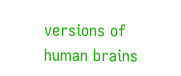versions of human brains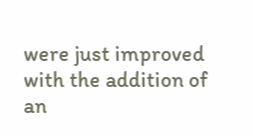were just improved with the addition of an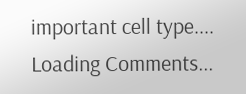important cell type....
Loading Comments...